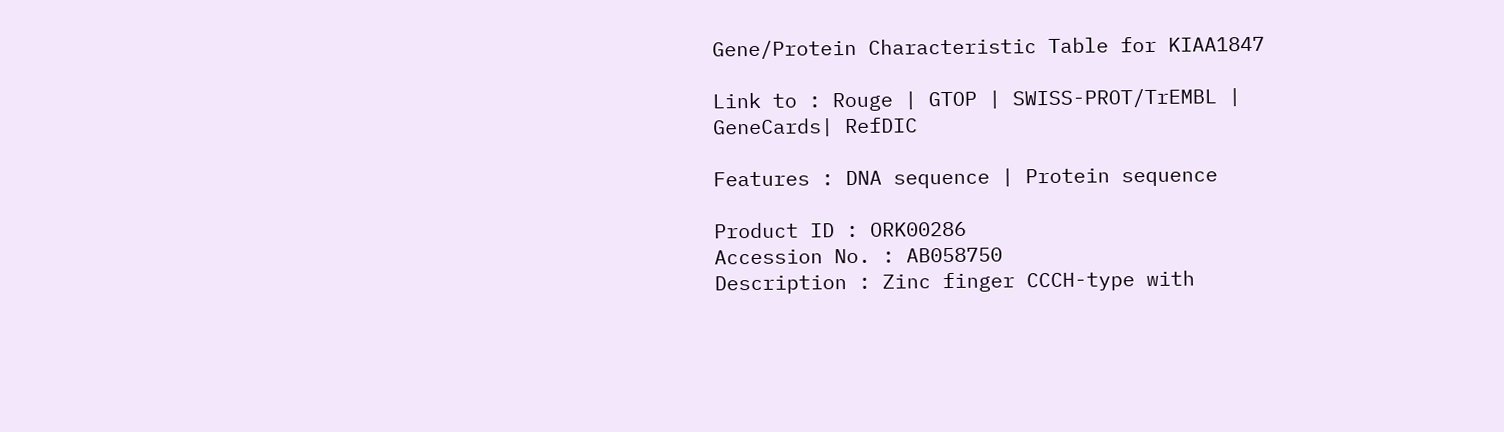Gene/Protein Characteristic Table for KIAA1847

Link to : Rouge | GTOP | SWISS-PROT/TrEMBL | GeneCards| RefDIC

Features : DNA sequence | Protein sequence

Product ID : ORK00286
Accession No. : AB058750
Description : Zinc finger CCCH-type with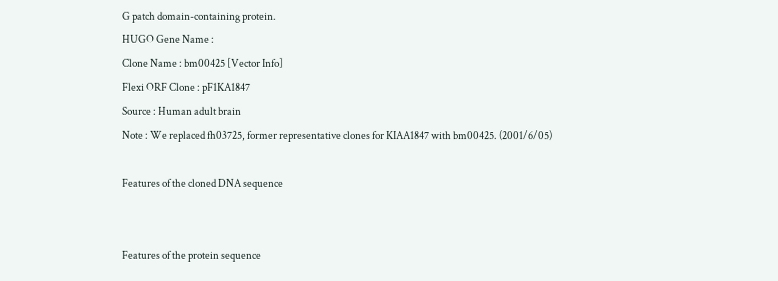G patch domain-containing protein.
HUGO Gene Name :
Clone Name : bm00425 [Vector Info]
Flexi ORF Clone : pF1KA1847
Source : Human adult brain
Note : We replaced fh03725, former representative clones for KIAA1847 with bm00425. (2001/6/05)

Features of the cloned DNA sequence


Features of the protein sequence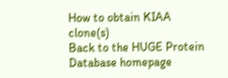How to obtain KIAA clone(s)
Back to the HUGE Protein Database homepage